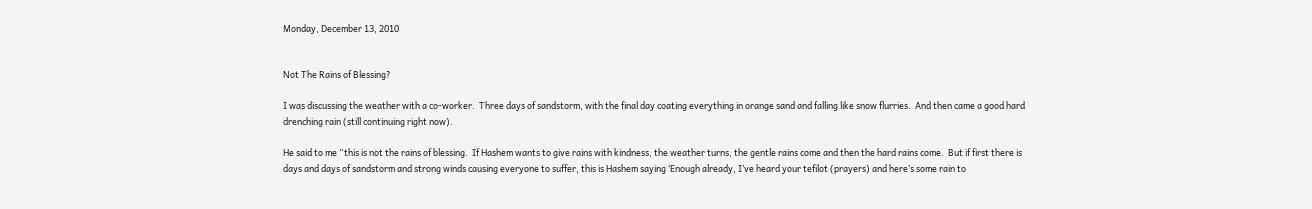Monday, December 13, 2010


Not The Rains of Blessing?

I was discussing the weather with a co-worker.  Three days of sandstorm, with the final day coating everything in orange sand and falling like snow flurries.  And then came a good hard drenching rain (still continuing right now).

He said to me “this is not the rains of blessing.  If Hashem wants to give rains with kindness, the weather turns, the gentle rains come and then the hard rains come.  But if first there is days and days of sandstorm and strong winds causing everyone to suffer, this is Hashem saying ‘Enough already, I’ve heard your tefilot (prayers) and here’s some rain to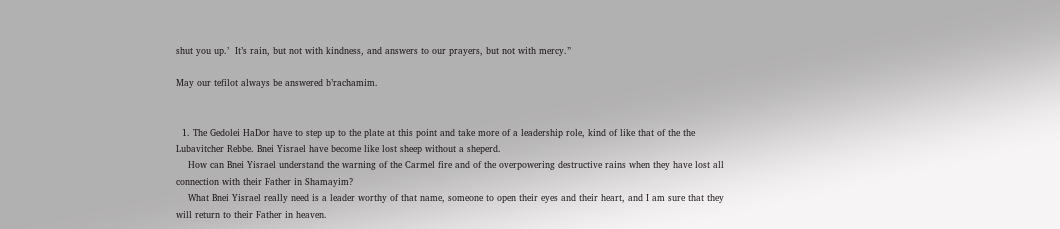shut you up.’  It’s rain, but not with kindness, and answers to our prayers, but not with mercy.”

May our tefilot always be answered b’rachamim.


  1. The Gedolei HaDor have to step up to the plate at this point and take more of a leadership role, kind of like that of the the Lubavitcher Rebbe. Bnei Yisrael have become like lost sheep without a sheperd.
    How can Bnei Yisrael understand the warning of the Carmel fire and of the overpowering destructive rains when they have lost all connection with their Father in Shamayim?
    What Bnei Yisrael really need is a leader worthy of that name, someone to open their eyes and their heart, and I am sure that they will return to their Father in heaven.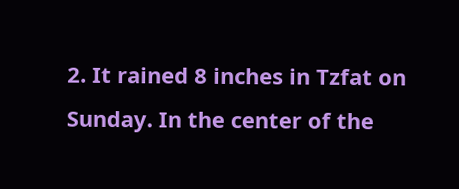2. It rained 8 inches in Tzfat on Sunday. In the center of the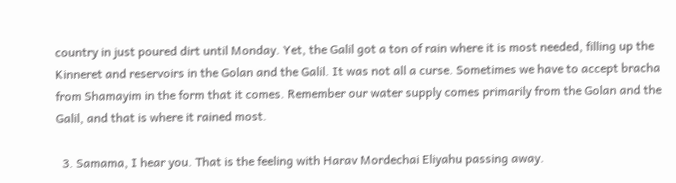country in just poured dirt until Monday. Yet, the Galil got a ton of rain where it is most needed, filling up the Kinneret and reservoirs in the Golan and the Galil. It was not all a curse. Sometimes we have to accept bracha from Shamayim in the form that it comes. Remember our water supply comes primarily from the Golan and the Galil, and that is where it rained most.

  3. Samama, I hear you. That is the feeling with Harav Mordechai Eliyahu passing away.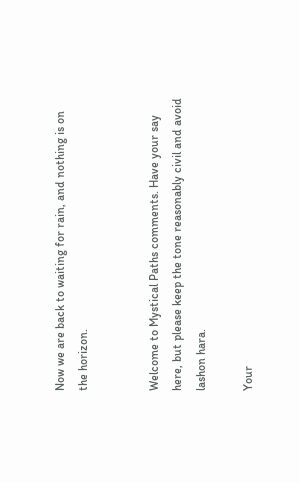Now we are back to waiting for rain, and nothing is on the horizon.


Welcome to Mystical Paths comments. Have your say here, but please keep the tone reasonably civil and avoid lashon hara.

Your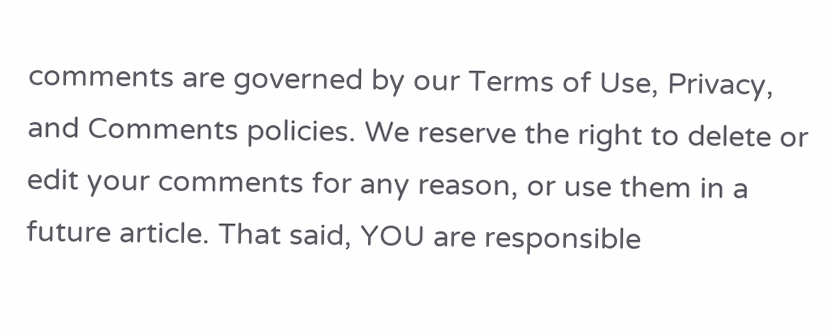comments are governed by our Terms of Use, Privacy, and Comments policies. We reserve the right to delete or edit your comments for any reason, or use them in a future article. That said, YOU are responsible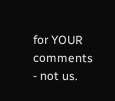for YOUR comments - not us.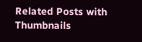Related Posts with Thumbnails